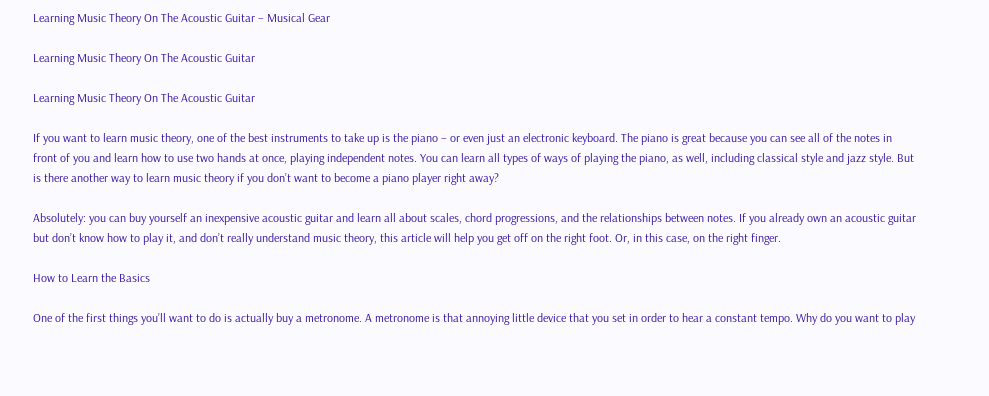Learning Music Theory On The Acoustic Guitar – Musical Gear

Learning Music Theory On The Acoustic Guitar

Learning Music Theory On The Acoustic Guitar

If you want to learn music theory, one of the best instruments to take up is the piano – or even just an electronic keyboard. The piano is great because you can see all of the notes in front of you and learn how to use two hands at once, playing independent notes. You can learn all types of ways of playing the piano, as well, including classical style and jazz style. But is there another way to learn music theory if you don’t want to become a piano player right away?

Absolutely: you can buy yourself an inexpensive acoustic guitar and learn all about scales, chord progressions, and the relationships between notes. If you already own an acoustic guitar but don’t know how to play it, and don’t really understand music theory, this article will help you get off on the right foot. Or, in this case, on the right finger.

How to Learn the Basics

One of the first things you’ll want to do is actually buy a metronome. A metronome is that annoying little device that you set in order to hear a constant tempo. Why do you want to play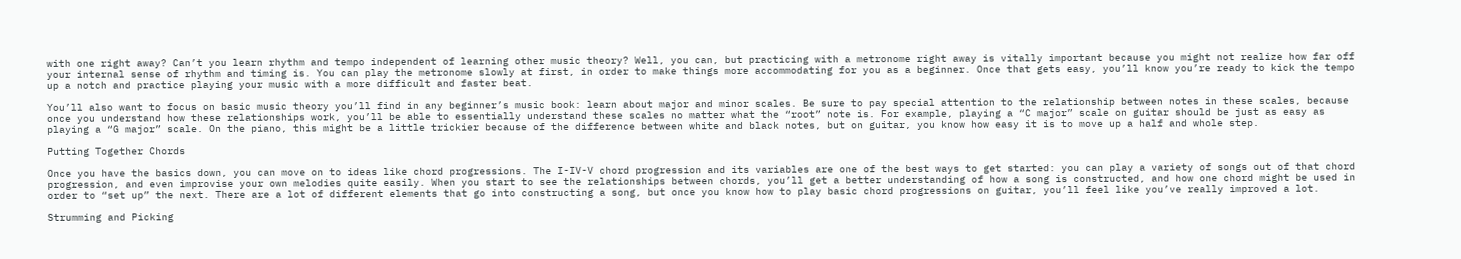with one right away? Can’t you learn rhythm and tempo independent of learning other music theory? Well, you can, but practicing with a metronome right away is vitally important because you might not realize how far off your internal sense of rhythm and timing is. You can play the metronome slowly at first, in order to make things more accommodating for you as a beginner. Once that gets easy, you’ll know you’re ready to kick the tempo up a notch and practice playing your music with a more difficult and faster beat.

You’ll also want to focus on basic music theory you’ll find in any beginner’s music book: learn about major and minor scales. Be sure to pay special attention to the relationship between notes in these scales, because once you understand how these relationships work, you’ll be able to essentially understand these scales no matter what the “root” note is. For example, playing a “C major” scale on guitar should be just as easy as playing a “G major” scale. On the piano, this might be a little trickier because of the difference between white and black notes, but on guitar, you know how easy it is to move up a half and whole step.

Putting Together Chords

Once you have the basics down, you can move on to ideas like chord progressions. The I-IV-V chord progression and its variables are one of the best ways to get started: you can play a variety of songs out of that chord progression, and even improvise your own melodies quite easily. When you start to see the relationships between chords, you’ll get a better understanding of how a song is constructed, and how one chord might be used in order to “set up” the next. There are a lot of different elements that go into constructing a song, but once you know how to play basic chord progressions on guitar, you’ll feel like you’ve really improved a lot.

Strumming and Picking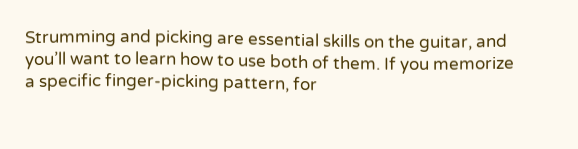Strumming and picking are essential skills on the guitar, and you’ll want to learn how to use both of them. If you memorize a specific finger-picking pattern, for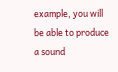example, you will be able to produce a sound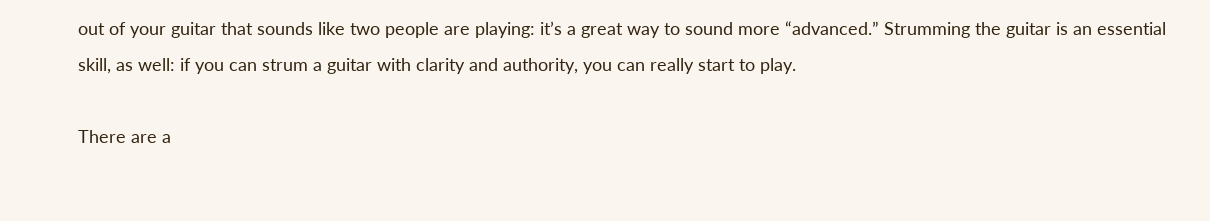out of your guitar that sounds like two people are playing: it’s a great way to sound more “advanced.” Strumming the guitar is an essential skill, as well: if you can strum a guitar with clarity and authority, you can really start to play.

There are a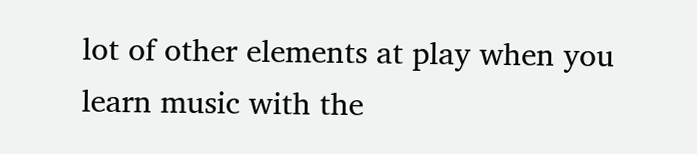lot of other elements at play when you learn music with the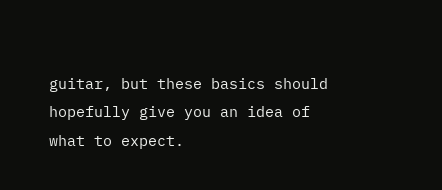guitar, but these basics should hopefully give you an idea of what to expect.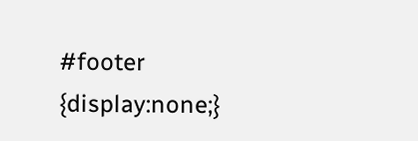#footer {display:none;}